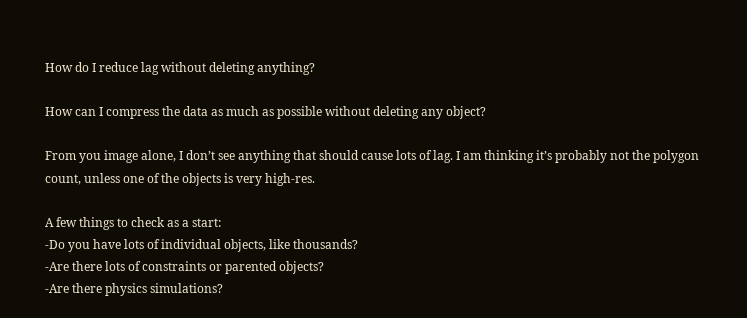How do I reduce lag without deleting anything?

How can I compress the data as much as possible without deleting any object?

From you image alone, I don’t see anything that should cause lots of lag. I am thinking it’s probably not the polygon count, unless one of the objects is very high-res.

A few things to check as a start:
-Do you have lots of individual objects, like thousands?
-Are there lots of constraints or parented objects?
-Are there physics simulations?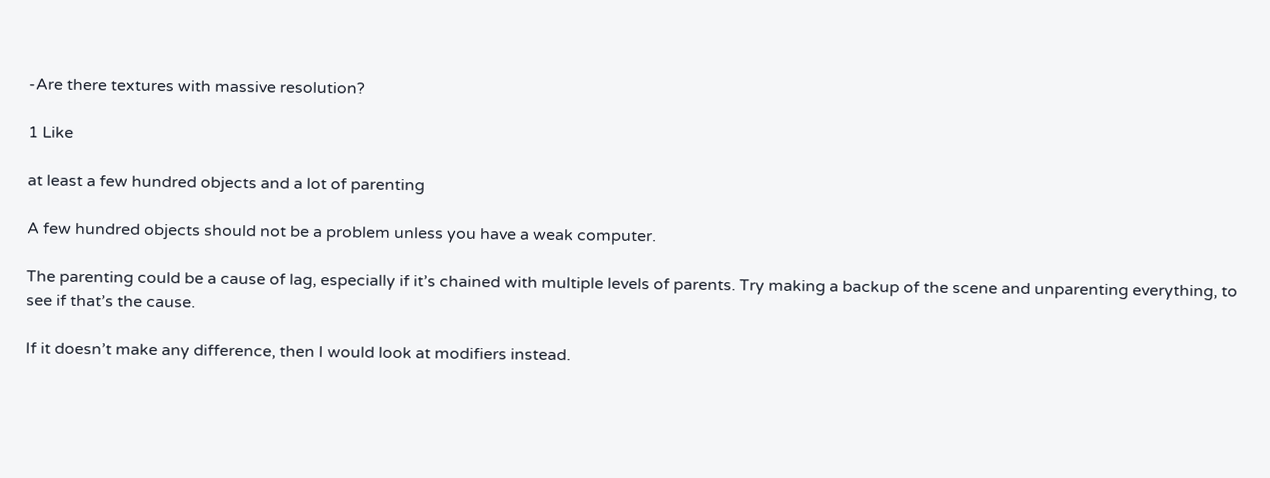-Are there textures with massive resolution?

1 Like

at least a few hundred objects and a lot of parenting

A few hundred objects should not be a problem unless you have a weak computer.

The parenting could be a cause of lag, especially if it’s chained with multiple levels of parents. Try making a backup of the scene and unparenting everything, to see if that’s the cause.

If it doesn’t make any difference, then I would look at modifiers instead.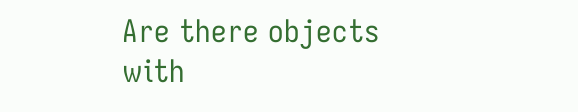Are there objects with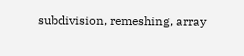subdivision, remeshing, array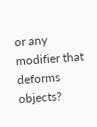or any modifier that deforms objects?